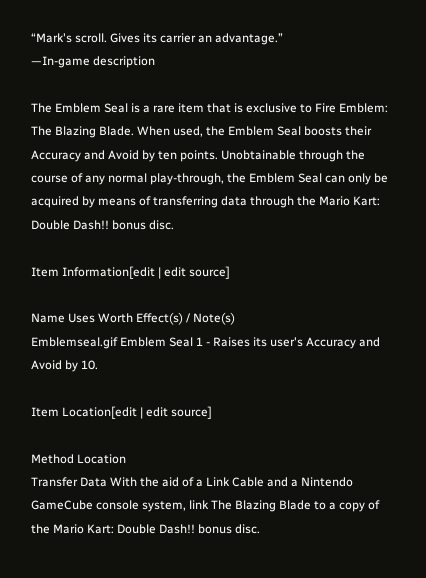“Mark's scroll. Gives its carrier an advantage.”
—In-game description

The Emblem Seal is a rare item that is exclusive to Fire Emblem: The Blazing Blade. When used, the Emblem Seal boosts their Accuracy and Avoid by ten points. Unobtainable through the course of any normal play-through, the Emblem Seal can only be acquired by means of transferring data through the Mario Kart: Double Dash!! bonus disc.

Item Information[edit | edit source]

Name Uses Worth Effect(s) / Note(s)
Emblemseal.gif Emblem Seal 1 - Raises its user's Accuracy and Avoid by 10.

Item Location[edit | edit source]

Method Location
Transfer Data With the aid of a Link Cable and a Nintendo GameCube console system, link The Blazing Blade to a copy of the Mario Kart: Double Dash!! bonus disc.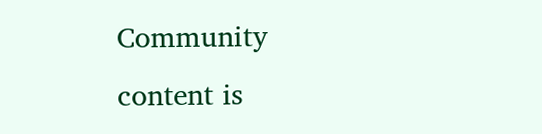Community content is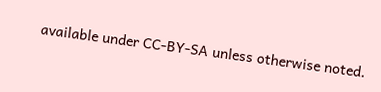available under CC-BY-SA unless otherwise noted.